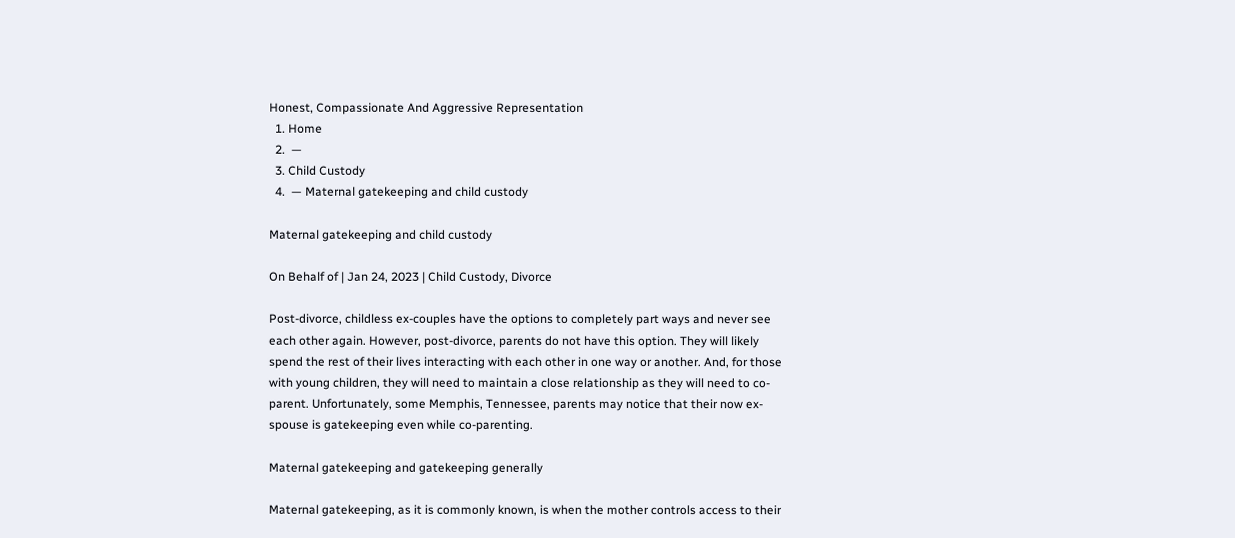Honest, Compassionate And Aggressive Representation
  1. Home
  2.  —
  3. Child Custody
  4.  — Maternal gatekeeping and child custody

Maternal gatekeeping and child custody

On Behalf of | Jan 24, 2023 | Child Custody, Divorce

Post-divorce, childless ex-couples have the options to completely part ways and never see each other again. However, post-divorce, parents do not have this option. They will likely spend the rest of their lives interacting with each other in one way or another. And, for those with young children, they will need to maintain a close relationship as they will need to co-parent. Unfortunately, some Memphis, Tennessee, parents may notice that their now ex-spouse is gatekeeping even while co-parenting.

Maternal gatekeeping and gatekeeping generally

Maternal gatekeeping, as it is commonly known, is when the mother controls access to their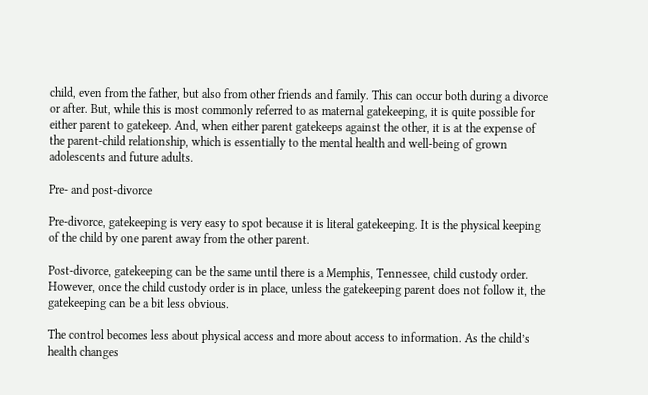child, even from the father, but also from other friends and family. This can occur both during a divorce or after. But, while this is most commonly referred to as maternal gatekeeping, it is quite possible for either parent to gatekeep. And, when either parent gatekeeps against the other, it is at the expense of the parent-child relationship, which is essentially to the mental health and well-being of grown adolescents and future adults.

Pre- and post-divorce

Pre-divorce, gatekeeping is very easy to spot because it is literal gatekeeping. It is the physical keeping of the child by one parent away from the other parent.

Post-divorce, gatekeeping can be the same until there is a Memphis, Tennessee, child custody order. However, once the child custody order is in place, unless the gatekeeping parent does not follow it, the gatekeeping can be a bit less obvious.

The control becomes less about physical access and more about access to information. As the child’s health changes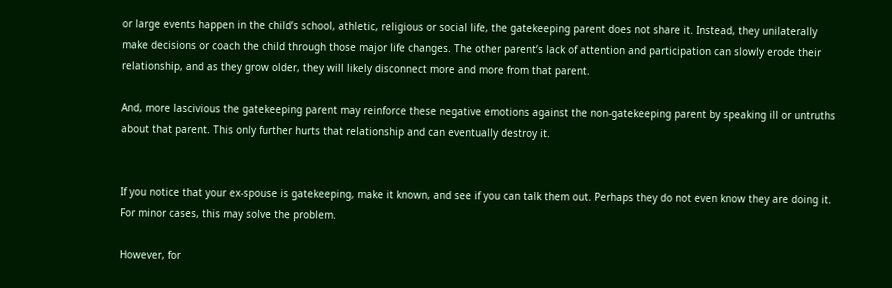or large events happen in the child’s school, athletic, religious or social life, the gatekeeping parent does not share it. Instead, they unilaterally make decisions or coach the child through those major life changes. The other parent’s lack of attention and participation can slowly erode their relationship, and as they grow older, they will likely disconnect more and more from that parent.

And, more lascivious the gatekeeping parent may reinforce these negative emotions against the non-gatekeeping parent by speaking ill or untruths about that parent. This only further hurts that relationship and can eventually destroy it.


If you notice that your ex-spouse is gatekeeping, make it known, and see if you can talk them out. Perhaps they do not even know they are doing it. For minor cases, this may solve the problem.

However, for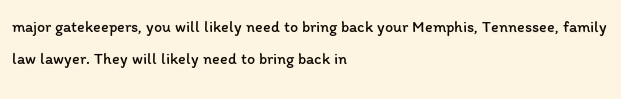major gatekeepers, you will likely need to bring back your Memphis, Tennessee, family law lawyer. They will likely need to bring back in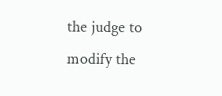the judge to modify the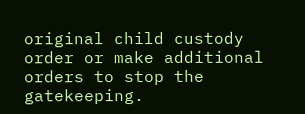original child custody order or make additional orders to stop the gatekeeping.